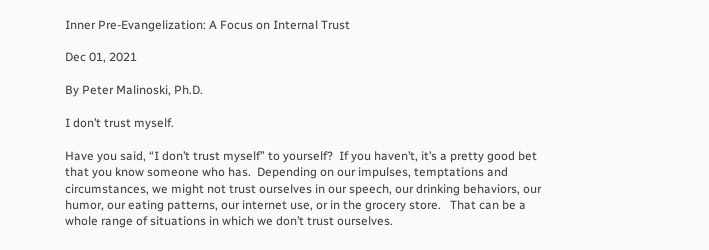Inner Pre-Evangelization: A Focus on Internal Trust

Dec 01, 2021

By Peter Malinoski, Ph.D.

I don’t trust myself.

Have you said, “I don’t trust myself” to yourself?  If you haven’t, it’s a pretty good bet that you know someone who has.  Depending on our impulses, temptations and circumstances, we might not trust ourselves in our speech, our drinking behaviors, our humor, our eating patterns, our internet use, or in the grocery store.   That can be a whole range of situations in which we don’t trust ourselves.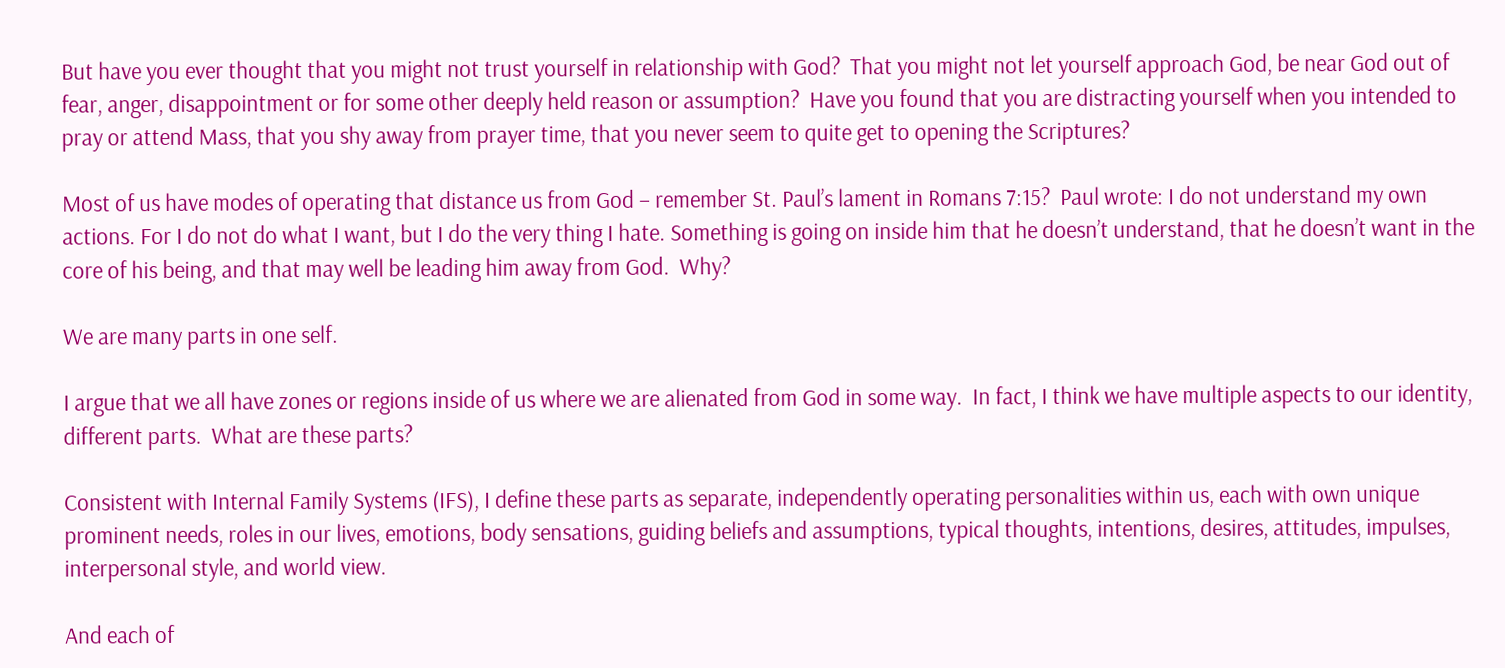But have you ever thought that you might not trust yourself in relationship with God?  That you might not let yourself approach God, be near God out of fear, anger, disappointment or for some other deeply held reason or assumption?  Have you found that you are distracting yourself when you intended to pray or attend Mass, that you shy away from prayer time, that you never seem to quite get to opening the Scriptures?

Most of us have modes of operating that distance us from God – remember St. Paul’s lament in Romans 7:15?  Paul wrote: I do not understand my own actions. For I do not do what I want, but I do the very thing I hate. Something is going on inside him that he doesn’t understand, that he doesn’t want in the core of his being, and that may well be leading him away from God.  Why?

We are many parts in one self.

I argue that we all have zones or regions inside of us where we are alienated from God in some way.  In fact, I think we have multiple aspects to our identity, different parts.  What are these parts?

Consistent with Internal Family Systems (IFS), I define these parts as separate, independently operating personalities within us, each with own unique prominent needs, roles in our lives, emotions, body sensations, guiding beliefs and assumptions, typical thoughts, intentions, desires, attitudes, impulses, interpersonal style, and world view.

And each of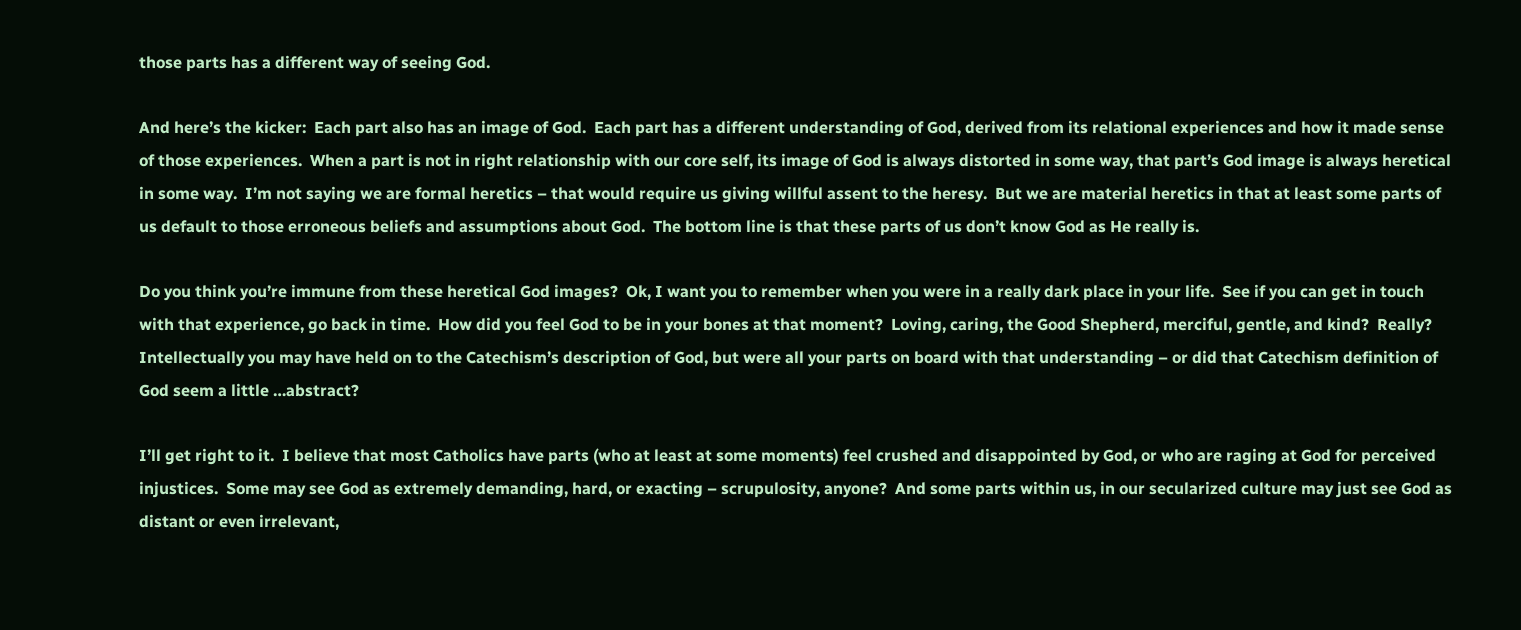those parts has a different way of seeing God.

And here’s the kicker:  Each part also has an image of God.  Each part has a different understanding of God, derived from its relational experiences and how it made sense of those experiences.  When a part is not in right relationship with our core self, its image of God is always distorted in some way, that part’s God image is always heretical in some way.  I’m not saying we are formal heretics – that would require us giving willful assent to the heresy.  But we are material heretics in that at least some parts of us default to those erroneous beliefs and assumptions about God.  The bottom line is that these parts of us don’t know God as He really is.

Do you think you’re immune from these heretical God images?  Ok, I want you to remember when you were in a really dark place in your life.  See if you can get in touch with that experience, go back in time.  How did you feel God to be in your bones at that moment?  Loving, caring, the Good Shepherd, merciful, gentle, and kind?  Really?  Intellectually you may have held on to the Catechism’s description of God, but were all your parts on board with that understanding – or did that Catechism definition of God seem a little …abstract?

I’ll get right to it.  I believe that most Catholics have parts (who at least at some moments) feel crushed and disappointed by God, or who are raging at God for perceived injustices.  Some may see God as extremely demanding, hard, or exacting – scrupulosity, anyone?  And some parts within us, in our secularized culture may just see God as distant or even irrelevant,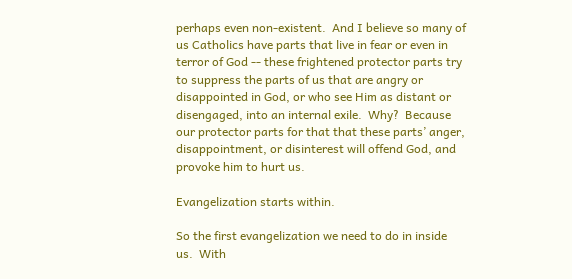perhaps even non-existent.  And I believe so many of us Catholics have parts that live in fear or even in terror of God -- these frightened protector parts try to suppress the parts of us that are angry or disappointed in God, or who see Him as distant or disengaged, into an internal exile.  Why?  Because our protector parts for that that these parts’ anger, disappointment, or disinterest will offend God, and provoke him to hurt us.

Evangelization starts within.

So the first evangelization we need to do in inside us.  With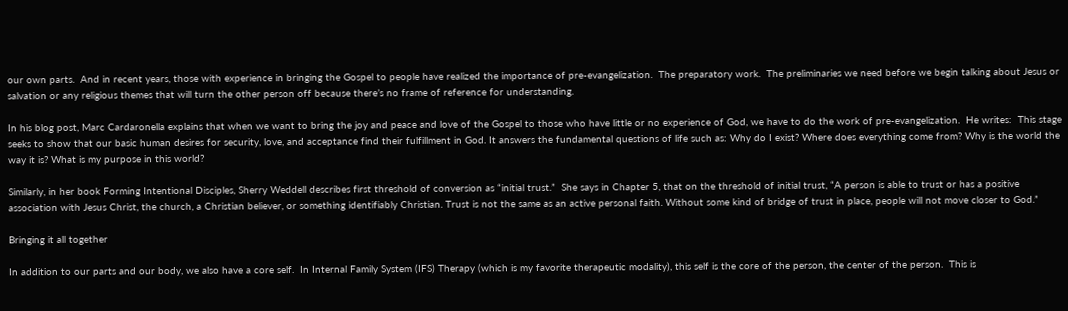our own parts.  And in recent years, those with experience in bringing the Gospel to people have realized the importance of pre-evangelization.  The preparatory work.  The preliminaries we need before we begin talking about Jesus or salvation or any religious themes that will turn the other person off because there’s no frame of reference for understanding.

In his blog post, Marc Cardaronella explains that when we want to bring the joy and peace and love of the Gospel to those who have little or no experience of God, we have to do the work of pre-evangelization.  He writes:  This stage seeks to show that our basic human desires for security, love, and acceptance find their fulfillment in God. It answers the fundamental questions of life such as: Why do I exist? Where does everything come from? Why is the world the way it is? What is my purpose in this world?

Similarly, in her book Forming Intentional Disciples, Sherry Weddell describes first threshold of conversion as “initial trust.”  She says in Chapter 5, that on the threshold of initial trust, “A person is able to trust or has a positive association with Jesus Christ, the church, a Christian believer, or something identifiably Christian. Trust is not the same as an active personal faith. Without some kind of bridge of trust in place, people will not move closer to God.”

Bringing it all together

In addition to our parts and our body, we also have a core self.  In Internal Family System (IFS) Therapy (which is my favorite therapeutic modality), this self is the core of the person, the center of the person.  This is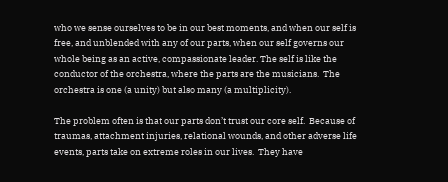who we sense ourselves to be in our best moments, and when our self is free, and unblended with any of our parts, when our self governs our whole being as an active, compassionate leader. The self is like the conductor of the orchestra, where the parts are the musicians.  The orchestra is one (a unity) but also many (a multiplicity).

The problem often is that our parts don’t trust our core self.  Because of traumas, attachment injuries, relational wounds, and other adverse life events, parts take on extreme roles in our lives.  They have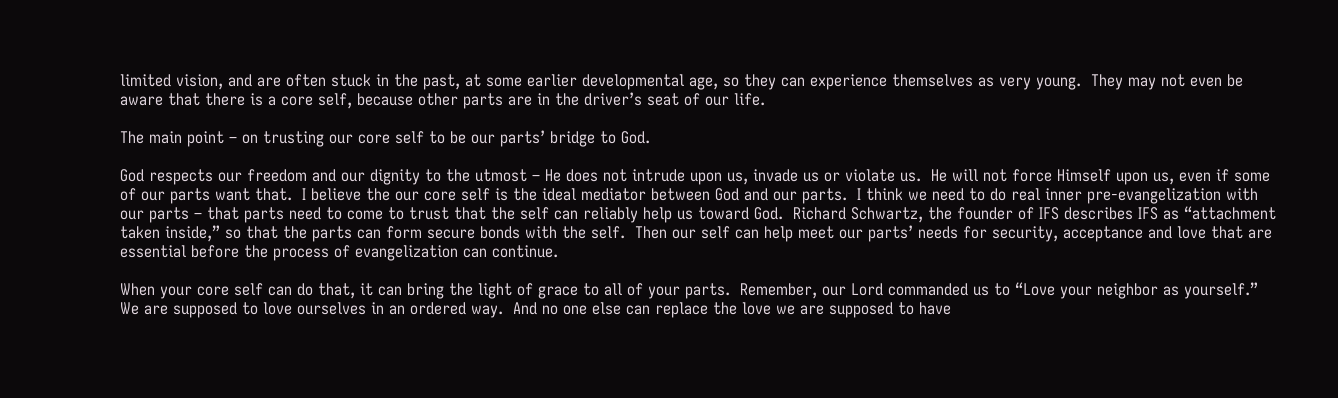limited vision, and are often stuck in the past, at some earlier developmental age, so they can experience themselves as very young.  They may not even be aware that there is a core self, because other parts are in the driver’s seat of our life.

The main point – on trusting our core self to be our parts’ bridge to God.

God respects our freedom and our dignity to the utmost – He does not intrude upon us, invade us or violate us.  He will not force Himself upon us, even if some of our parts want that.  I believe the our core self is the ideal mediator between God and our parts.  I think we need to do real inner pre-evangelization with our parts – that parts need to come to trust that the self can reliably help us toward God.  Richard Schwartz, the founder of IFS describes IFS as “attachment taken inside,” so that the parts can form secure bonds with the self.  Then our self can help meet our parts’ needs for security, acceptance and love that are essential before the process of evangelization can continue.

When your core self can do that, it can bring the light of grace to all of your parts.  Remember, our Lord commanded us to “Love your neighbor as yourself.”  We are supposed to love ourselves in an ordered way.  And no one else can replace the love we are supposed to have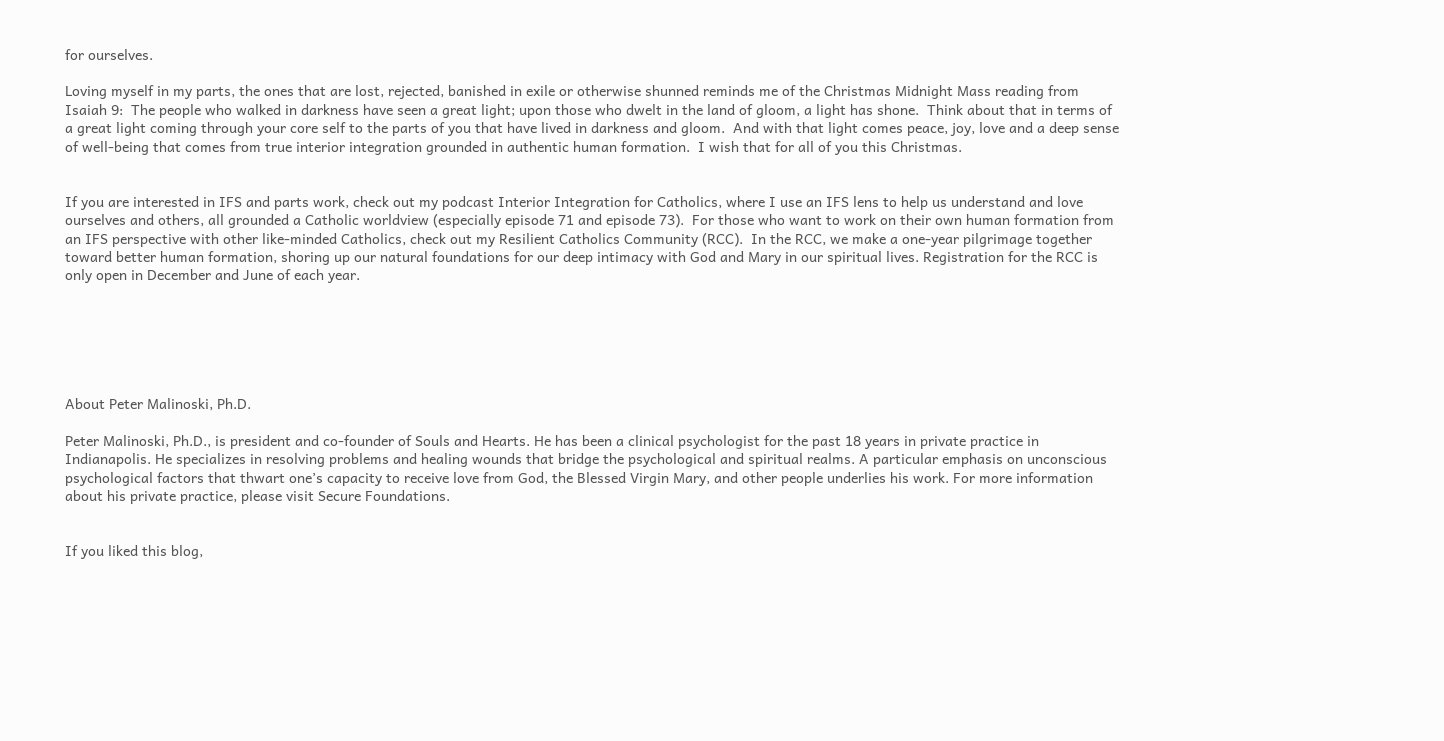for ourselves.

Loving myself in my parts, the ones that are lost, rejected, banished in exile or otherwise shunned reminds me of the Christmas Midnight Mass reading from Isaiah 9:  The people who walked in darkness have seen a great light; upon those who dwelt in the land of gloom, a light has shone.  Think about that in terms of a great light coming through your core self to the parts of you that have lived in darkness and gloom.  And with that light comes peace, joy, love and a deep sense of well-being that comes from true interior integration grounded in authentic human formation.  I wish that for all of you this Christmas.


If you are interested in IFS and parts work, check out my podcast Interior Integration for Catholics, where I use an IFS lens to help us understand and love ourselves and others, all grounded a Catholic worldview (especially episode 71 and episode 73).  For those who want to work on their own human formation from an IFS perspective with other like-minded Catholics, check out my Resilient Catholics Community (RCC).  In the RCC, we make a one-year pilgrimage together toward better human formation, shoring up our natural foundations for our deep intimacy with God and Mary in our spiritual lives. Registration for the RCC is only open in December and June of each year.






About Peter Malinoski, Ph.D.

Peter Malinoski, Ph.D., is president and co-founder of Souls and Hearts. He has been a clinical psychologist for the past 18 years in private practice in Indianapolis. He specializes in resolving problems and healing wounds that bridge the psychological and spiritual realms. A particular emphasis on unconscious psychological factors that thwart one’s capacity to receive love from God, the Blessed Virgin Mary, and other people underlies his work. For more information about his private practice, please visit Secure Foundations.


If you liked this blog,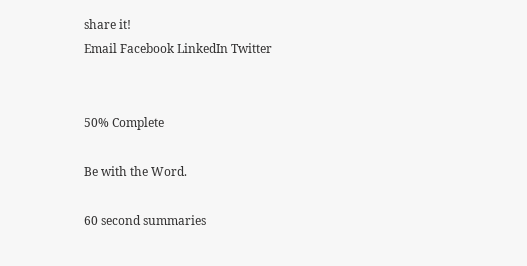share it!
Email Facebook LinkedIn Twitter


50% Complete

Be with the Word.

60 second summaries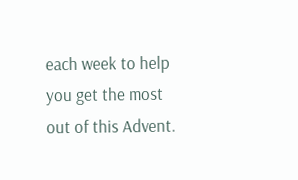each week to help
you get the most out of this Advent.